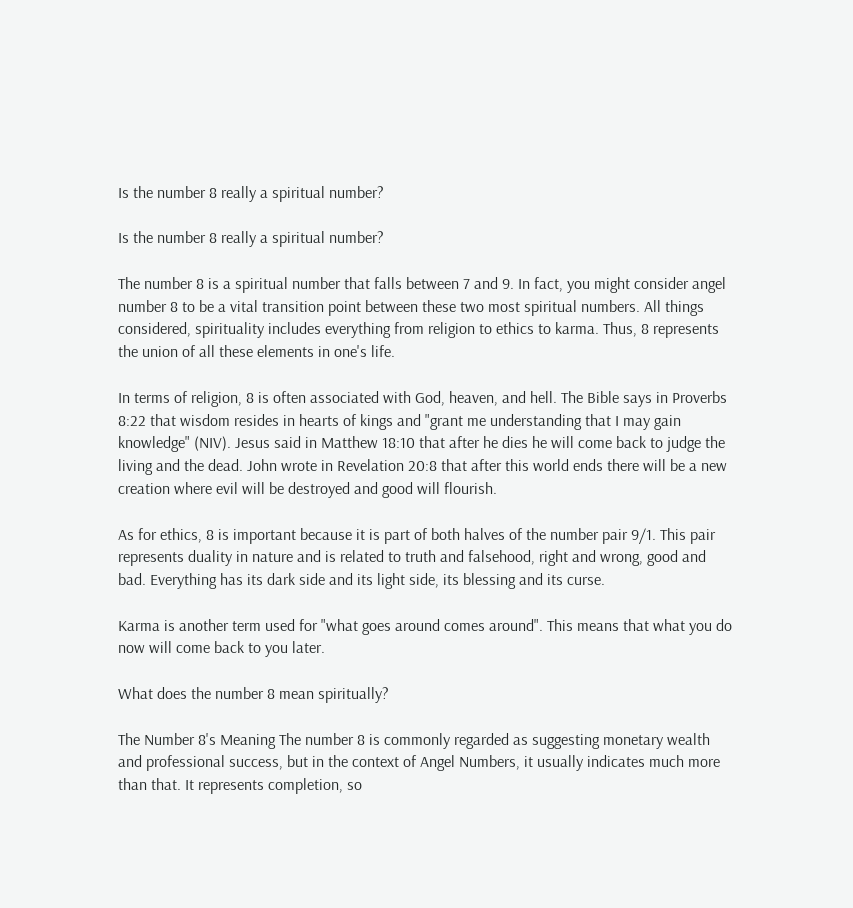Is the number 8 really a spiritual number?

Is the number 8 really a spiritual number?

The number 8 is a spiritual number that falls between 7 and 9. In fact, you might consider angel number 8 to be a vital transition point between these two most spiritual numbers. All things considered, spirituality includes everything from religion to ethics to karma. Thus, 8 represents the union of all these elements in one's life.

In terms of religion, 8 is often associated with God, heaven, and hell. The Bible says in Proverbs 8:22 that wisdom resides in hearts of kings and "grant me understanding that I may gain knowledge" (NIV). Jesus said in Matthew 18:10 that after he dies he will come back to judge the living and the dead. John wrote in Revelation 20:8 that after this world ends there will be a new creation where evil will be destroyed and good will flourish.

As for ethics, 8 is important because it is part of both halves of the number pair 9/1. This pair represents duality in nature and is related to truth and falsehood, right and wrong, good and bad. Everything has its dark side and its light side, its blessing and its curse.

Karma is another term used for "what goes around comes around". This means that what you do now will come back to you later.

What does the number 8 mean spiritually?

The Number 8's Meaning The number 8 is commonly regarded as suggesting monetary wealth and professional success, but in the context of Angel Numbers, it usually indicates much more than that. It represents completion, so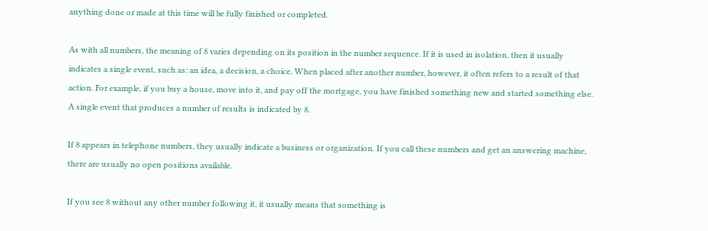anything done or made at this time will be fully finished or completed.

As with all numbers, the meaning of 8 varies depending on its position in the number sequence. If it is used in isolation, then it usually indicates a single event, such as: an idea, a decision, a choice. When placed after another number, however, it often refers to a result of that action. For example, if you buy a house, move into it, and pay off the mortgage, you have finished something new and started something else. A single event that produces a number of results is indicated by 8.

If 8 appears in telephone numbers, they usually indicate a business or organization. If you call these numbers and get an answering machine, there are usually no open positions available.

If you see 8 without any other number following it, it usually means that something is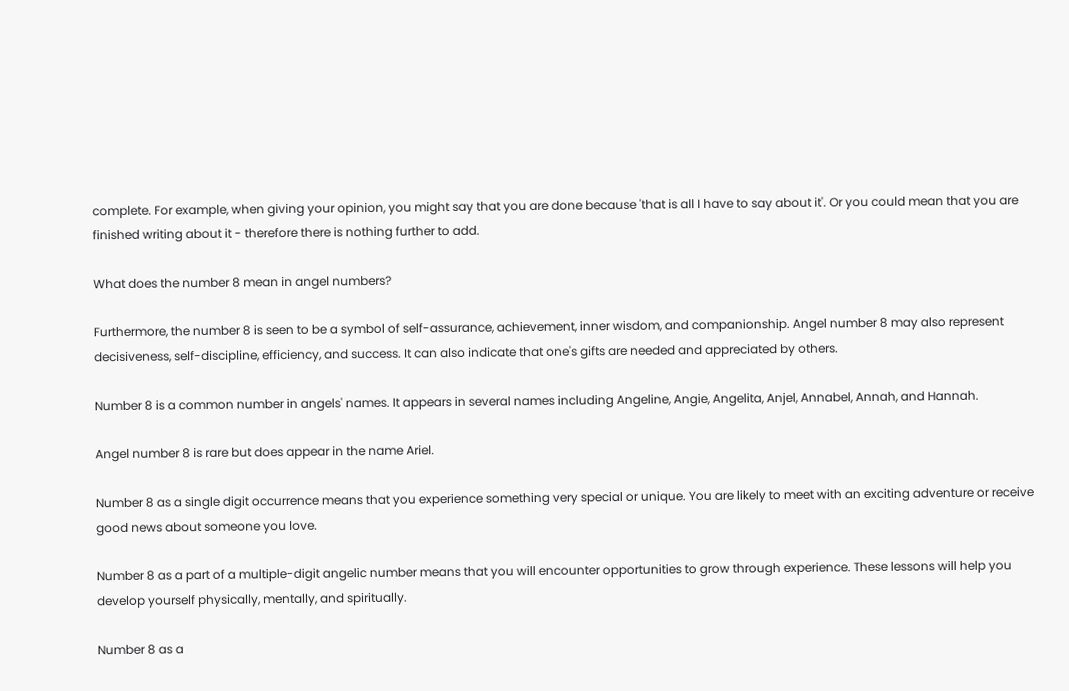complete. For example, when giving your opinion, you might say that you are done because 'that is all I have to say about it'. Or you could mean that you are finished writing about it - therefore there is nothing further to add.

What does the number 8 mean in angel numbers?

Furthermore, the number 8 is seen to be a symbol of self-assurance, achievement, inner wisdom, and companionship. Angel number 8 may also represent decisiveness, self-discipline, efficiency, and success. It can also indicate that one's gifts are needed and appreciated by others.

Number 8 is a common number in angels' names. It appears in several names including Angeline, Angie, Angelita, Anjel, Annabel, Annah, and Hannah.

Angel number 8 is rare but does appear in the name Ariel.

Number 8 as a single digit occurrence means that you experience something very special or unique. You are likely to meet with an exciting adventure or receive good news about someone you love.

Number 8 as a part of a multiple-digit angelic number means that you will encounter opportunities to grow through experience. These lessons will help you develop yourself physically, mentally, and spiritually.

Number 8 as a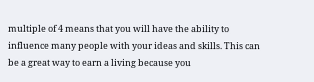multiple of 4 means that you will have the ability to influence many people with your ideas and skills. This can be a great way to earn a living because you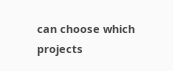can choose which projects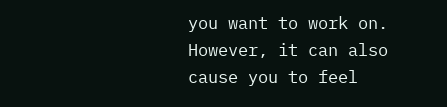you want to work on. However, it can also cause you to feel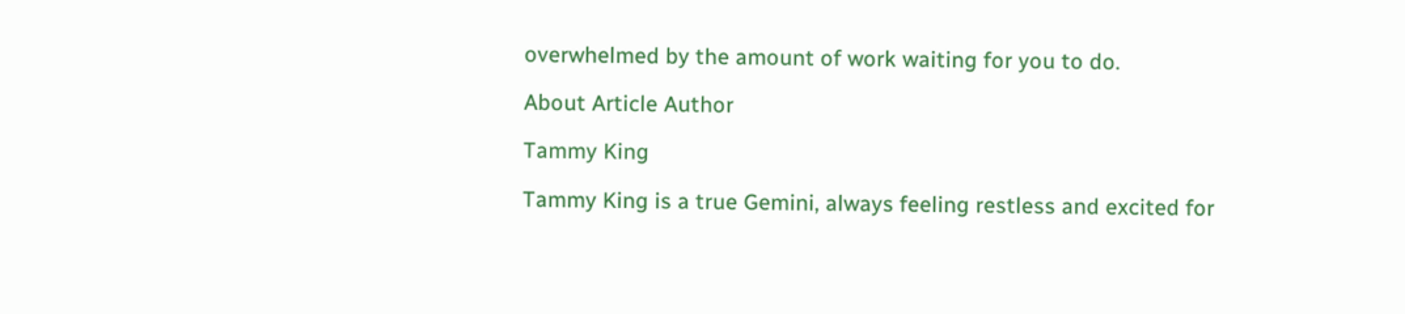overwhelmed by the amount of work waiting for you to do.

About Article Author

Tammy King

Tammy King is a true Gemini, always feeling restless and excited for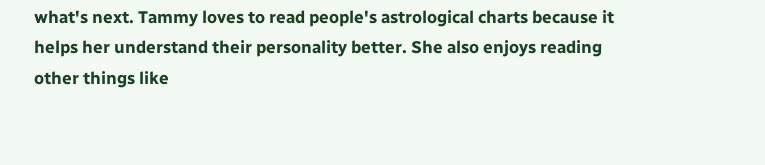what's next. Tammy loves to read people's astrological charts because it helps her understand their personality better. She also enjoys reading other things like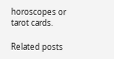horoscopes or tarot cards.

Related posts